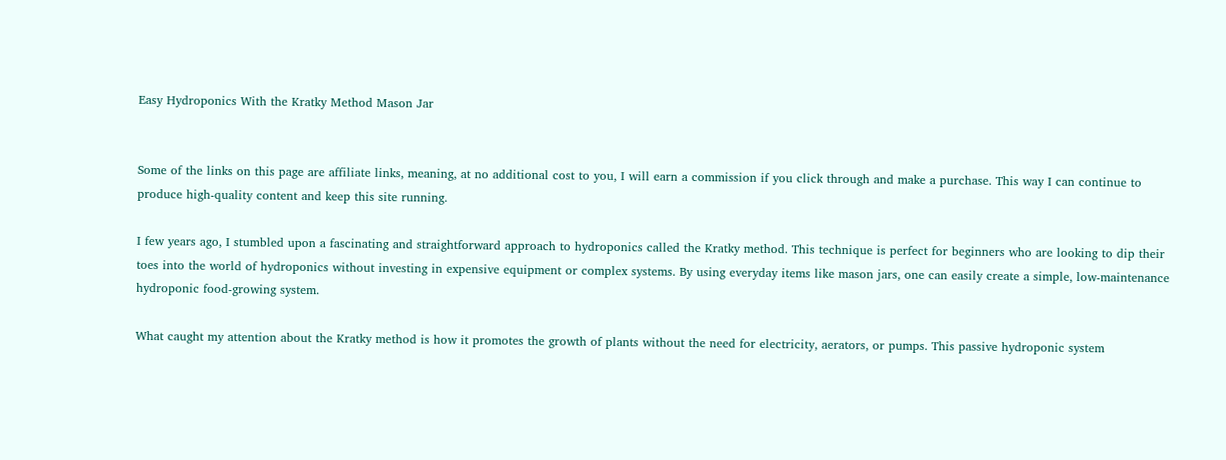Easy Hydroponics With the Kratky Method Mason Jar


Some of the links on this page are affiliate links, meaning, at no additional cost to you, I will earn a commission if you click through and make a purchase. This way I can continue to produce high-quality content and keep this site running.

I few years ago, I stumbled upon a fascinating and straightforward approach to hydroponics called the Kratky method. This technique is perfect for beginners who are looking to dip their toes into the world of hydroponics without investing in expensive equipment or complex systems. By using everyday items like mason jars, one can easily create a simple, low-maintenance hydroponic food-growing system.

What caught my attention about the Kratky method is how it promotes the growth of plants without the need for electricity, aerators, or pumps. This passive hydroponic system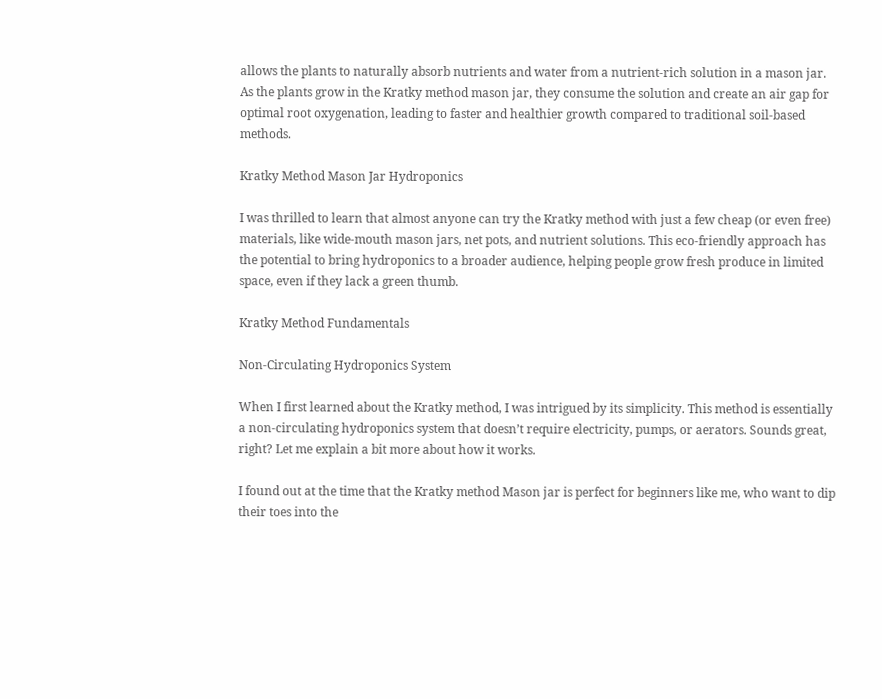allows the plants to naturally absorb nutrients and water from a nutrient-rich solution in a mason jar. As the plants grow in the Kratky method mason jar, they consume the solution and create an air gap for optimal root oxygenation, leading to faster and healthier growth compared to traditional soil-based methods.

Kratky Method Mason Jar Hydroponics

I was thrilled to learn that almost anyone can try the Kratky method with just a few cheap (or even free) materials, like wide-mouth mason jars, net pots, and nutrient solutions. This eco-friendly approach has the potential to bring hydroponics to a broader audience, helping people grow fresh produce in limited space, even if they lack a green thumb.

Kratky Method Fundamentals

Non-Circulating Hydroponics System

When I first learned about the Kratky method, I was intrigued by its simplicity. This method is essentially a non-circulating hydroponics system that doesn’t require electricity, pumps, or aerators. Sounds great, right? Let me explain a bit more about how it works.

I found out at the time that the Kratky method Mason jar is perfect for beginners like me, who want to dip their toes into the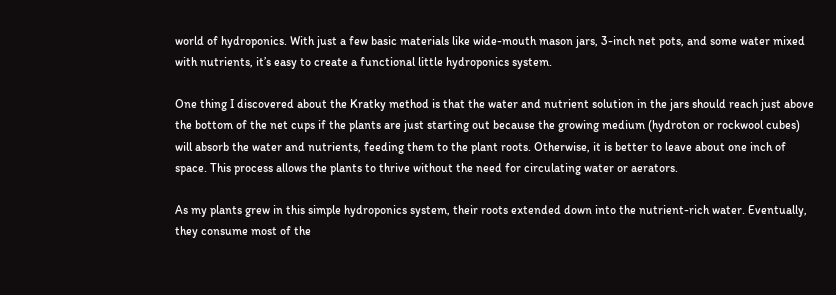world of hydroponics. With just a few basic materials like wide-mouth mason jars, 3-inch net pots, and some water mixed with nutrients, it’s easy to create a functional little hydroponics system.

One thing I discovered about the Kratky method is that the water and nutrient solution in the jars should reach just above the bottom of the net cups if the plants are just starting out because the growing medium (hydroton or rockwool cubes) will absorb the water and nutrients, feeding them to the plant roots. Otherwise, it is better to leave about one inch of space. This process allows the plants to thrive without the need for circulating water or aerators.

As my plants grew in this simple hydroponics system, their roots extended down into the nutrient-rich water. Eventually, they consume most of the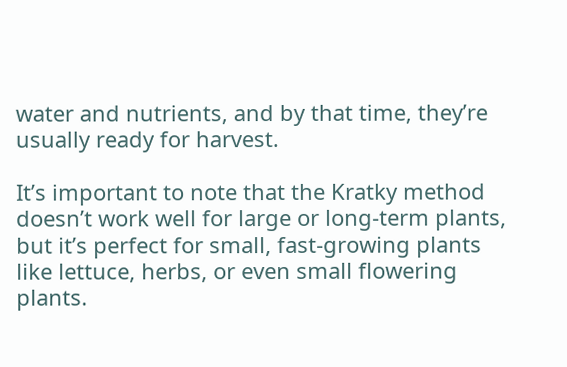water and nutrients, and by that time, they’re usually ready for harvest.

It’s important to note that the Kratky method doesn’t work well for large or long-term plants, but it’s perfect for small, fast-growing plants like lettuce, herbs, or even small flowering plants.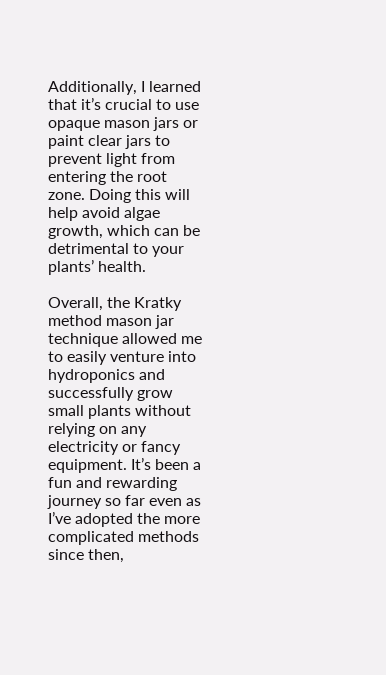Additionally, I learned that it’s crucial to use opaque mason jars or paint clear jars to prevent light from entering the root zone. Doing this will help avoid algae growth, which can be detrimental to your plants’ health.

Overall, the Kratky method mason jar technique allowed me to easily venture into hydroponics and successfully grow small plants without relying on any electricity or fancy equipment. It’s been a fun and rewarding journey so far even as I’ve adopted the more complicated methods since then,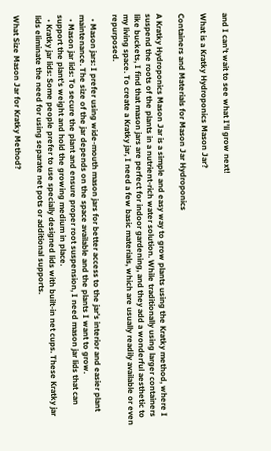and I can’t wait to see what I’ll grow next!

What is a Kratky Hydroponics Mason Jar?

Containers and Materials for Mason Jar Hydroponics

A Kratky Hydroponics Mason Jar is a simple and easy way to grow plants using the Kratky method, where I suspend the roots of the plants in a nutrient-rich water solution. While traditionally using larger containers like buckets, I find that mason jars are perfect for indoor gardening, and they add a wonderful aesthetic to my living space. To create a Kratky jar, I need a few basic materials, which are usually readily available or even repurposed.

  • Mason jars: I prefer using wide-mouth mason jars for better access to the jar’s interior and easier plant maintenance. The size of the jar depends on the space available and the plants I want to grow.
  • Mason jar lids: To secure the plant and ensure proper root suspension, I need mason jar lids that can support the plant’s weight and hold the growing medium in place.
  • Kratky jar lids: Some people prefer to use specially designed lids with built-in net cups. These Kratky jar lids eliminate the need for using separate net pots or additional supports.

What Size Mason Jar for Kratky Method?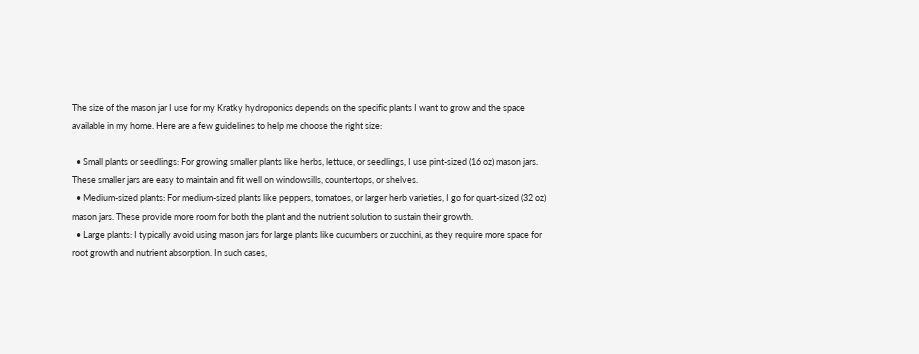The size of the mason jar I use for my Kratky hydroponics depends on the specific plants I want to grow and the space available in my home. Here are a few guidelines to help me choose the right size:

  • Small plants or seedlings: For growing smaller plants like herbs, lettuce, or seedlings, I use pint-sized (16 oz) mason jars. These smaller jars are easy to maintain and fit well on windowsills, countertops, or shelves.
  • Medium-sized plants: For medium-sized plants like peppers, tomatoes, or larger herb varieties, I go for quart-sized (32 oz) mason jars. These provide more room for both the plant and the nutrient solution to sustain their growth.
  • Large plants: I typically avoid using mason jars for large plants like cucumbers or zucchini, as they require more space for root growth and nutrient absorption. In such cases,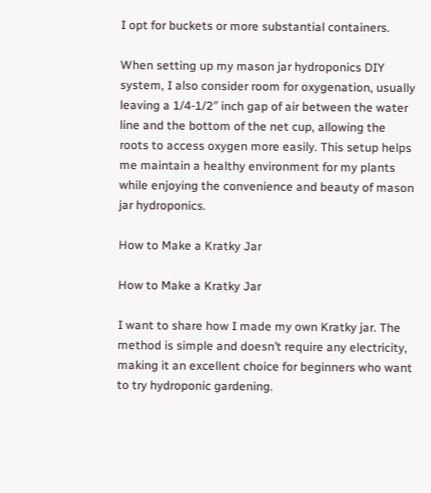I opt for buckets or more substantial containers.

When setting up my mason jar hydroponics DIY system, I also consider room for oxygenation, usually leaving a 1/4-1/2″ inch gap of air between the water line and the bottom of the net cup, allowing the roots to access oxygen more easily. This setup helps me maintain a healthy environment for my plants while enjoying the convenience and beauty of mason jar hydroponics.

How to Make a Kratky Jar

How to Make a Kratky Jar

I want to share how I made my own Kratky jar. The method is simple and doesn’t require any electricity, making it an excellent choice for beginners who want to try hydroponic gardening.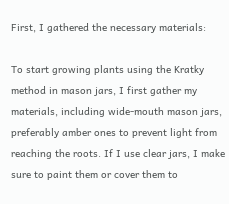First, I gathered the necessary materials:

To start growing plants using the Kratky method in mason jars, I first gather my materials, including wide-mouth mason jars, preferably amber ones to prevent light from reaching the roots. If I use clear jars, I make sure to paint them or cover them to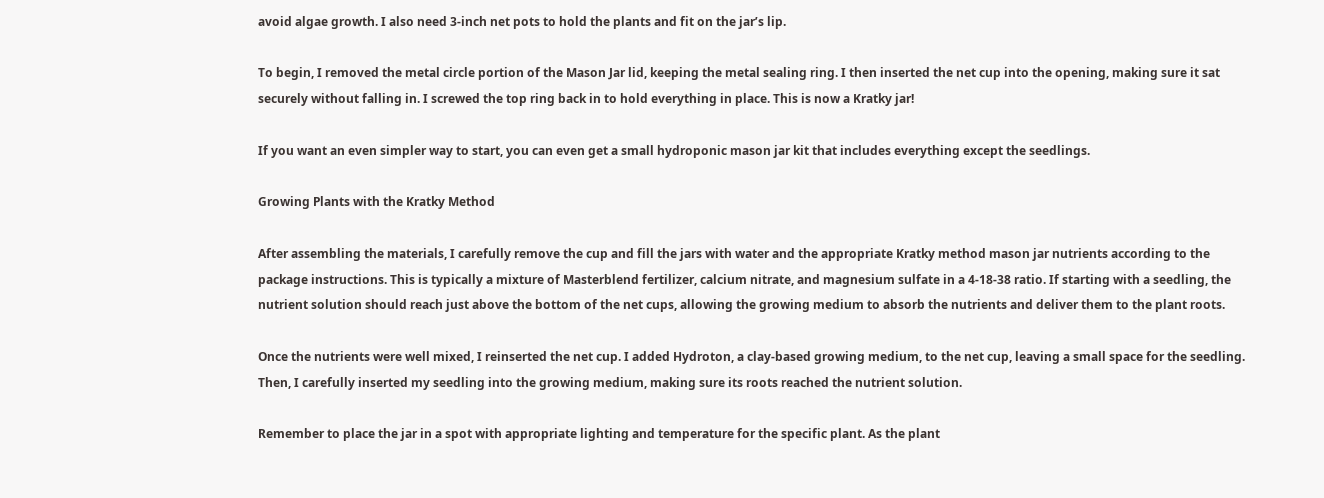avoid algae growth. I also need 3-inch net pots to hold the plants and fit on the jar’s lip.

To begin, I removed the metal circle portion of the Mason Jar lid, keeping the metal sealing ring. I then inserted the net cup into the opening, making sure it sat securely without falling in. I screwed the top ring back in to hold everything in place. This is now a Kratky jar!

If you want an even simpler way to start, you can even get a small hydroponic mason jar kit that includes everything except the seedlings.

Growing Plants with the Kratky Method

After assembling the materials, I carefully remove the cup and fill the jars with water and the appropriate Kratky method mason jar nutrients according to the package instructions. This is typically a mixture of Masterblend fertilizer, calcium nitrate, and magnesium sulfate in a 4-18-38 ratio. If starting with a seedling, the nutrient solution should reach just above the bottom of the net cups, allowing the growing medium to absorb the nutrients and deliver them to the plant roots.

Once the nutrients were well mixed, I reinserted the net cup. I added Hydroton, a clay-based growing medium, to the net cup, leaving a small space for the seedling. Then, I carefully inserted my seedling into the growing medium, making sure its roots reached the nutrient solution.

Remember to place the jar in a spot with appropriate lighting and temperature for the specific plant. As the plant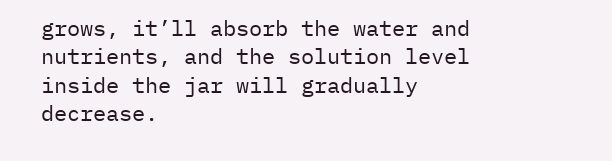grows, it’ll absorb the water and nutrients, and the solution level inside the jar will gradually decrease.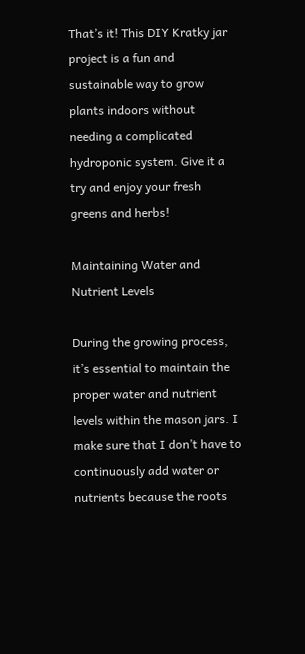That’s it! This DIY Kratky jar project is a fun and sustainable way to grow plants indoors without needing a complicated hydroponic system. Give it a try and enjoy your fresh greens and herbs!

Maintaining Water and Nutrient Levels

During the growing process, it’s essential to maintain the proper water and nutrient levels within the mason jars. I make sure that I don’t have to continuously add water or nutrients because the roots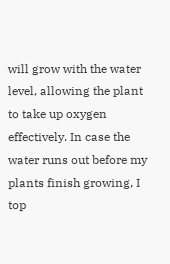will grow with the water level, allowing the plant to take up oxygen effectively. In case the water runs out before my plants finish growing, I top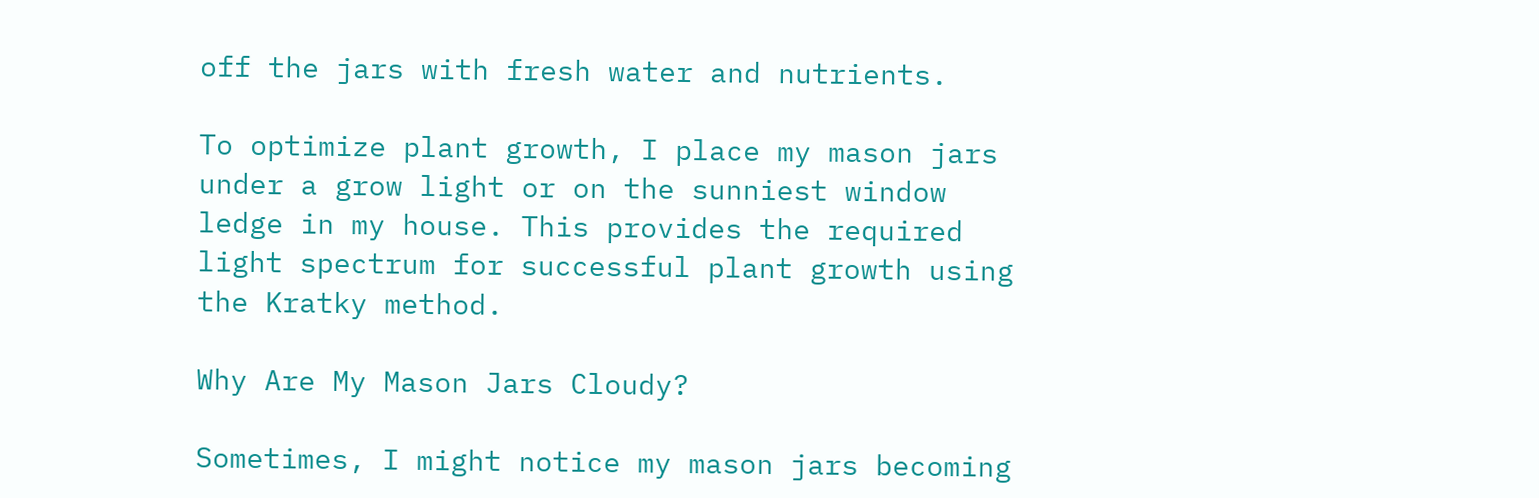off the jars with fresh water and nutrients.

To optimize plant growth, I place my mason jars under a grow light or on the sunniest window ledge in my house. This provides the required light spectrum for successful plant growth using the Kratky method.

Why Are My Mason Jars Cloudy?

Sometimes, I might notice my mason jars becoming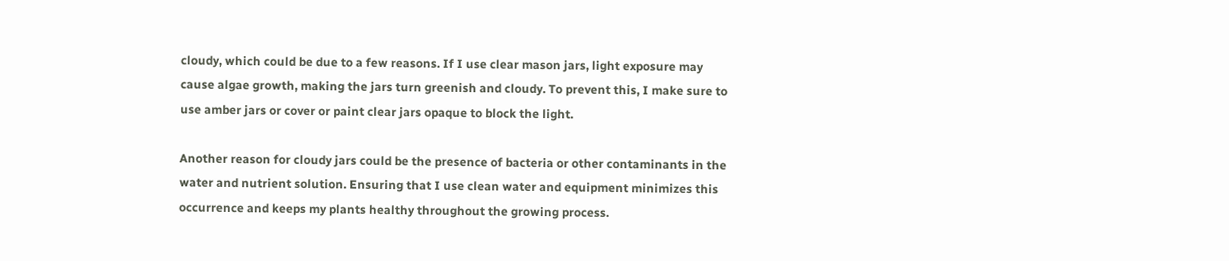cloudy, which could be due to a few reasons. If I use clear mason jars, light exposure may cause algae growth, making the jars turn greenish and cloudy. To prevent this, I make sure to use amber jars or cover or paint clear jars opaque to block the light.

Another reason for cloudy jars could be the presence of bacteria or other contaminants in the water and nutrient solution. Ensuring that I use clean water and equipment minimizes this occurrence and keeps my plants healthy throughout the growing process.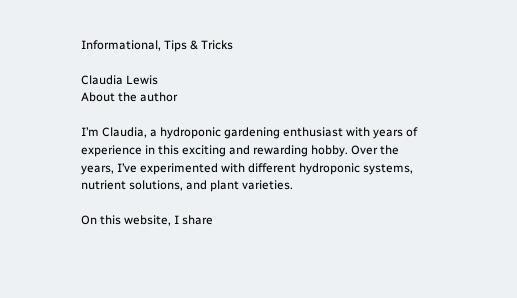Informational, Tips & Tricks

Claudia Lewis
About the author

I’m Claudia, a hydroponic gardening enthusiast with years of experience in this exciting and rewarding hobby. Over the years, I’ve experimented with different hydroponic systems, nutrient solutions, and plant varieties.

On this website, I share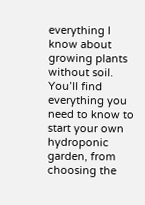everything I know about growing plants without soil. You’ll find everything you need to know to start your own hydroponic garden, from choosing the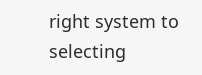right system to selecting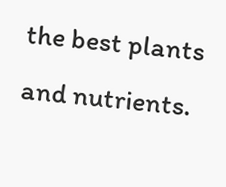the best plants and nutrients.